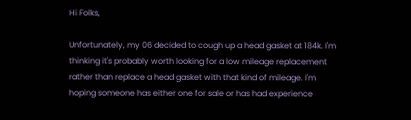Hi Folks,

Unfortunately, my 06 decided to cough up a head gasket at 184k. I'm thinking it's probably worth looking for a low mileage replacement rather than replace a head gasket with that kind of mileage. I'm hoping someone has either one for sale or has had experience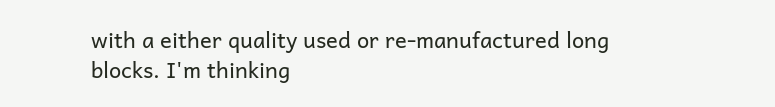with a either quality used or re-manufactured long blocks. I'm thinking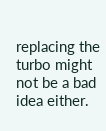replacing the turbo might not be a bad idea either.